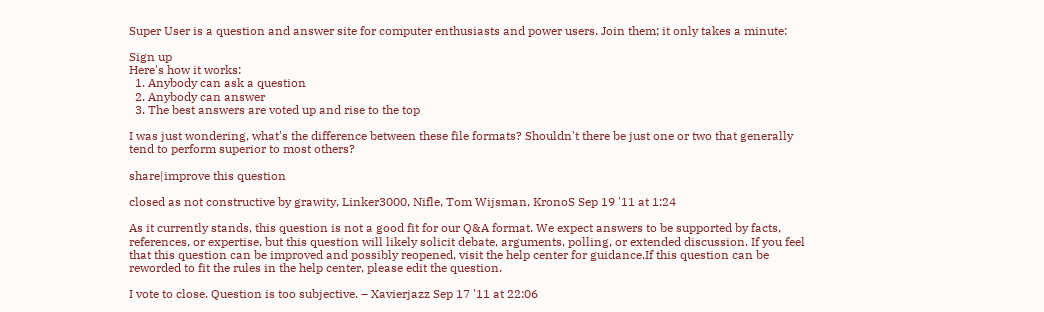Super User is a question and answer site for computer enthusiasts and power users. Join them; it only takes a minute:

Sign up
Here's how it works:
  1. Anybody can ask a question
  2. Anybody can answer
  3. The best answers are voted up and rise to the top

I was just wondering, what's the difference between these file formats? Shouldn't there be just one or two that generally tend to perform superior to most others?

share|improve this question

closed as not constructive by grawity, Linker3000, Nifle, Tom Wijsman, KronoS Sep 19 '11 at 1:24

As it currently stands, this question is not a good fit for our Q&A format. We expect answers to be supported by facts, references, or expertise, but this question will likely solicit debate, arguments, polling, or extended discussion. If you feel that this question can be improved and possibly reopened, visit the help center for guidance.If this question can be reworded to fit the rules in the help center, please edit the question.

I vote to close. Question is too subjective. – Xavierjazz Sep 17 '11 at 22:06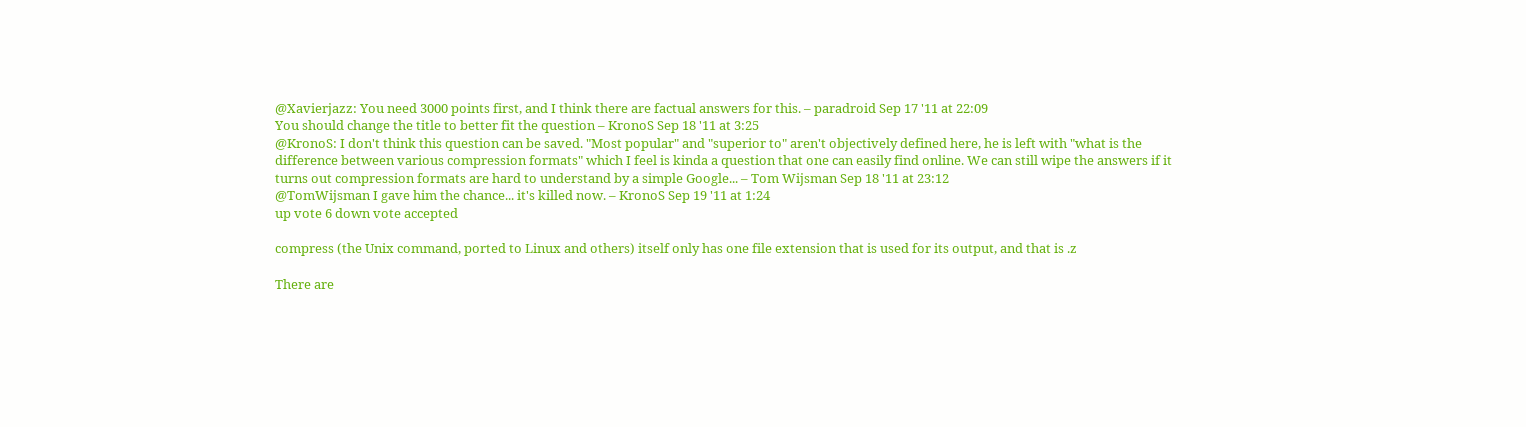@Xavierjazz: You need 3000 points first, and I think there are factual answers for this. – paradroid Sep 17 '11 at 22:09
You should change the title to better fit the question – KronoS Sep 18 '11 at 3:25
@KronoS: I don't think this question can be saved. "Most popular" and "superior to" aren't objectively defined here, he is left with "what is the difference between various compression formats" which I feel is kinda a question that one can easily find online. We can still wipe the answers if it turns out compression formats are hard to understand by a simple Google... – Tom Wijsman Sep 18 '11 at 23:12
@TomWijsman I gave him the chance... it's killed now. – KronoS Sep 19 '11 at 1:24
up vote 6 down vote accepted

compress (the Unix command, ported to Linux and others) itself only has one file extension that is used for its output, and that is .z

There are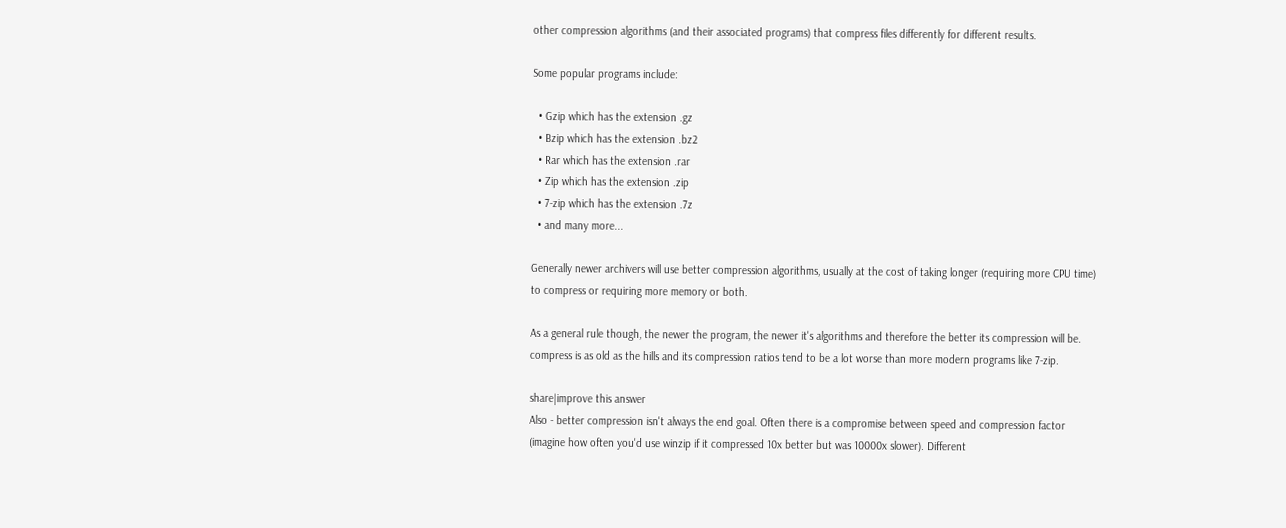other compression algorithms (and their associated programs) that compress files differently for different results.

Some popular programs include:

  • Gzip which has the extension .gz
  • Bzip which has the extension .bz2
  • Rar which has the extension .rar
  • Zip which has the extension .zip
  • 7-zip which has the extension .7z
  • and many more...

Generally newer archivers will use better compression algorithms, usually at the cost of taking longer (requiring more CPU time) to compress or requiring more memory or both.

As a general rule though, the newer the program, the newer it's algorithms and therefore the better its compression will be. compress is as old as the hills and its compression ratios tend to be a lot worse than more modern programs like 7-zip.

share|improve this answer
Also - better compression isn't always the end goal. Often there is a compromise between speed and compression factor (imagine how often you'd use winzip if it compressed 10x better but was 10000x slower). Different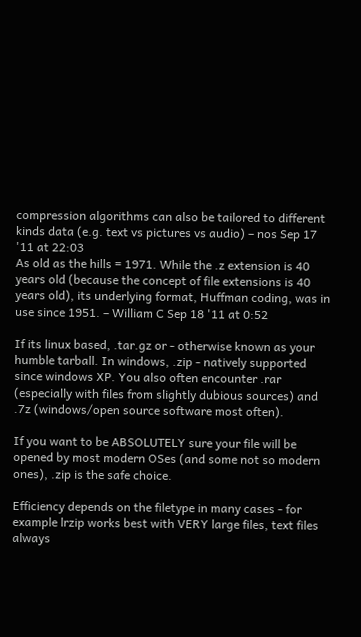compression algorithms can also be tailored to different kinds data (e.g. text vs pictures vs audio) – nos Sep 17 '11 at 22:03
As old as the hills = 1971. While the .z extension is 40 years old (because the concept of file extensions is 40 years old), its underlying format, Huffman coding, was in use since 1951. – William C Sep 18 '11 at 0:52

If its linux based, .tar.gz or - otherwise known as your humble tarball. In windows, .zip - natively supported since windows XP. You also often encounter .rar (especially with files from slightly dubious sources) and .7z (windows/open source software most often).

If you want to be ABSOLUTELY sure your file will be opened by most modern OSes (and some not so modern ones), .zip is the safe choice.

Efficiency depends on the filetype in many cases - for example lrzip works best with VERY large files, text files always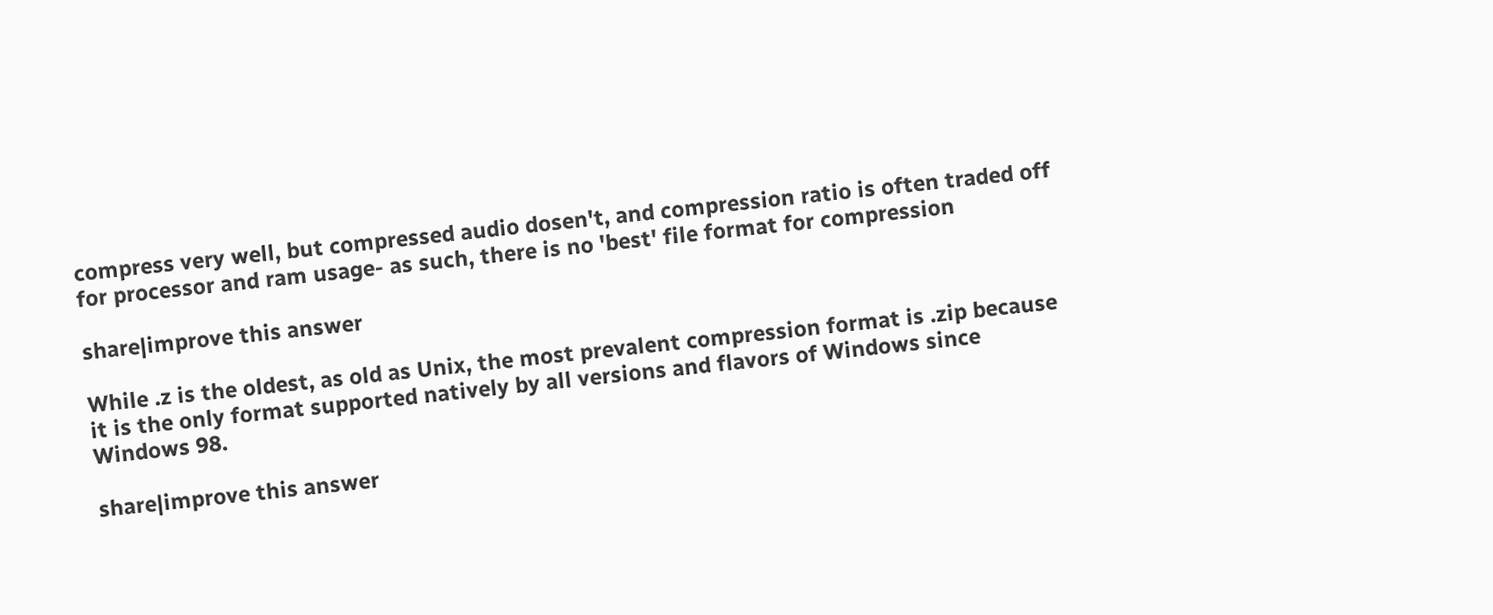compress very well, but compressed audio dosen't, and compression ratio is often traded off for processor and ram usage- as such, there is no 'best' file format for compression

share|improve this answer

While .z is the oldest, as old as Unix, the most prevalent compression format is .zip because it is the only format supported natively by all versions and flavors of Windows since Windows 98.

share|improve this answer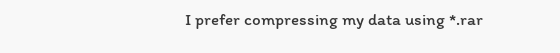I prefer compressing my data using *.rar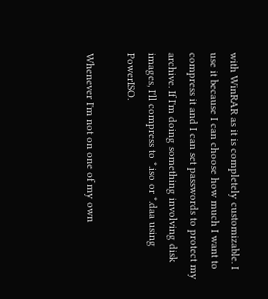with WinRAR as it is completely customizable. I use it because I can choose how much I want to compress it and I can set passwords to protect my archive. If I'm doing something involving disk images, I'll compress to *.iso or *.daa using PowerISO.

Whenever I'm not on one of my own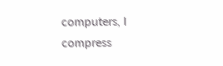computers, I compress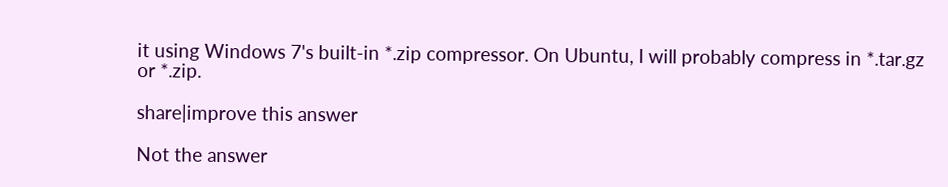it using Windows 7's built-in *.zip compressor. On Ubuntu, I will probably compress in *.tar.gz or *.zip.

share|improve this answer

Not the answer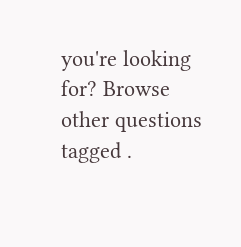you're looking for? Browse other questions tagged .